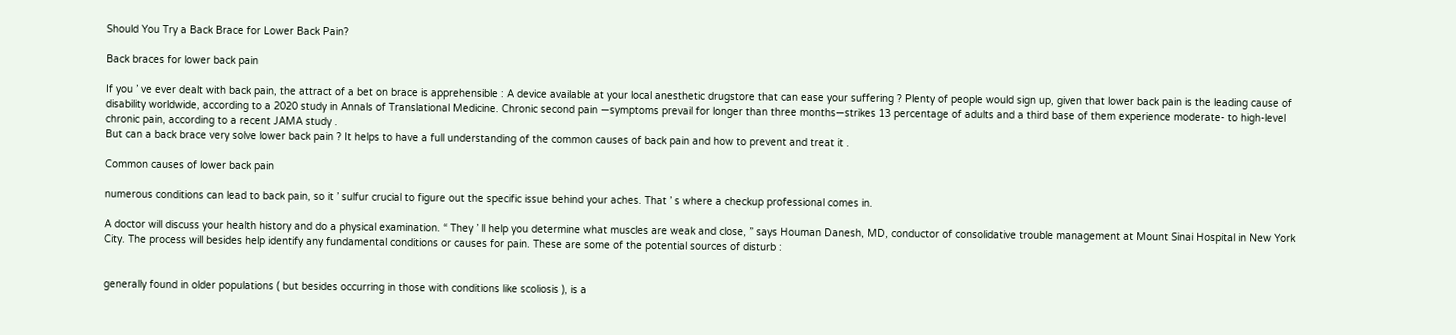Should You Try a Back Brace for Lower Back Pain?

Back braces for lower back pain

If you ’ ve ever dealt with back pain, the attract of a bet on brace is apprehensible : A device available at your local anesthetic drugstore that can ease your suffering ? Plenty of people would sign up, given that lower back pain is the leading cause of disability worldwide, according to a 2020 study in Annals of Translational Medicine. Chronic second pain —symptoms prevail for longer than three months—strikes 13 percentage of adults and a third base of them experience moderate- to high-level chronic pain, according to a recent JAMA study .
But can a back brace very solve lower back pain ? It helps to have a full understanding of the common causes of back pain and how to prevent and treat it .

Common causes of lower back pain

numerous conditions can lead to back pain, so it ’ sulfur crucial to figure out the specific issue behind your aches. That ’ s where a checkup professional comes in.

A doctor will discuss your health history and do a physical examination. “ They ’ ll help you determine what muscles are weak and close, ” says Houman Danesh, MD, conductor of consolidative trouble management at Mount Sinai Hospital in New York City. The process will besides help identify any fundamental conditions or causes for pain. These are some of the potential sources of disturb :


generally found in older populations ( but besides occurring in those with conditions like scoliosis ), is a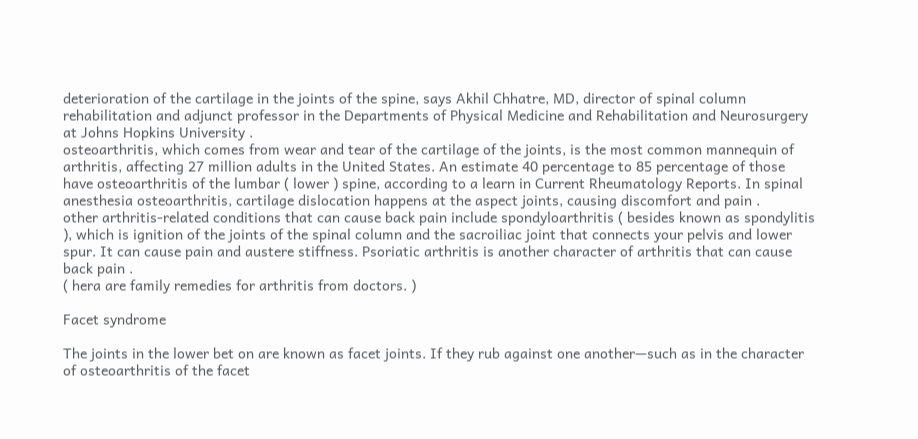deterioration of the cartilage in the joints of the spine, says Akhil Chhatre, MD, director of spinal column rehabilitation and adjunct professor in the Departments of Physical Medicine and Rehabilitation and Neurosurgery at Johns Hopkins University .
osteoarthritis, which comes from wear and tear of the cartilage of the joints, is the most common mannequin of arthritis, affecting 27 million adults in the United States. An estimate 40 percentage to 85 percentage of those have osteoarthritis of the lumbar ( lower ) spine, according to a learn in Current Rheumatology Reports. In spinal anesthesia osteoarthritis, cartilage dislocation happens at the aspect joints, causing discomfort and pain .
other arthritis-related conditions that can cause back pain include spondyloarthritis ( besides known as spondylitis ), which is ignition of the joints of the spinal column and the sacroiliac joint that connects your pelvis and lower spur. It can cause pain and austere stiffness. Psoriatic arthritis is another character of arthritis that can cause back pain .
( hera are family remedies for arthritis from doctors. )

Facet syndrome

The joints in the lower bet on are known as facet joints. If they rub against one another—such as in the character of osteoarthritis of the facet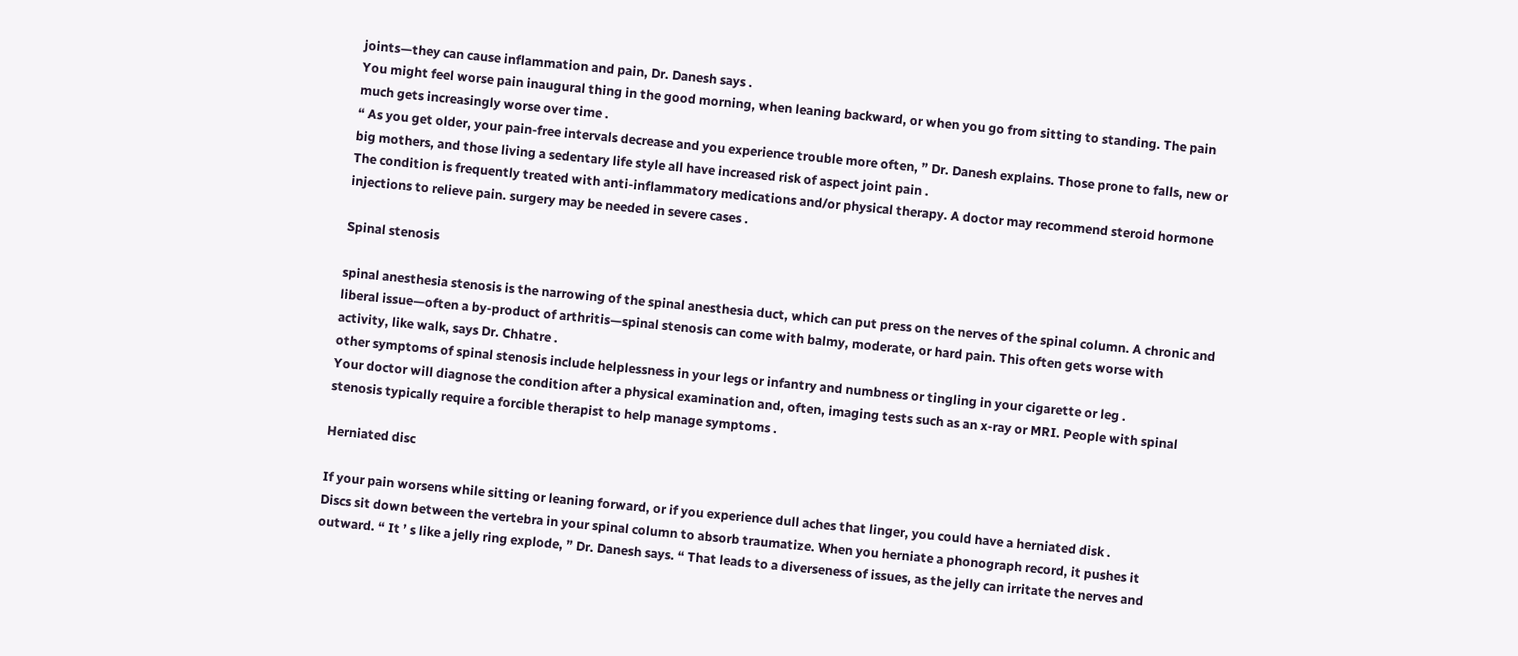joints—they can cause inflammation and pain, Dr. Danesh says .
You might feel worse pain inaugural thing in the good morning, when leaning backward, or when you go from sitting to standing. The pain much gets increasingly worse over time .
“ As you get older, your pain-free intervals decrease and you experience trouble more often, ” Dr. Danesh explains. Those prone to falls, new or big mothers, and those living a sedentary life style all have increased risk of aspect joint pain .
The condition is frequently treated with anti-inflammatory medications and/or physical therapy. A doctor may recommend steroid hormone injections to relieve pain. surgery may be needed in severe cases .

Spinal stenosis

spinal anesthesia stenosis is the narrowing of the spinal anesthesia duct, which can put press on the nerves of the spinal column. A chronic and liberal issue—often a by-product of arthritis—spinal stenosis can come with balmy, moderate, or hard pain. This often gets worse with activity, like walk, says Dr. Chhatre .
other symptoms of spinal stenosis include helplessness in your legs or infantry and numbness or tingling in your cigarette or leg .
Your doctor will diagnose the condition after a physical examination and, often, imaging tests such as an x-ray or MRI. People with spinal stenosis typically require a forcible therapist to help manage symptoms .

Herniated disc

If your pain worsens while sitting or leaning forward, or if you experience dull aches that linger, you could have a herniated disk .
Discs sit down between the vertebra in your spinal column to absorb traumatize. When you herniate a phonograph record, it pushes it outward. “ It ’ s like a jelly ring explode, ” Dr. Danesh says. “ That leads to a diverseness of issues, as the jelly can irritate the nerves and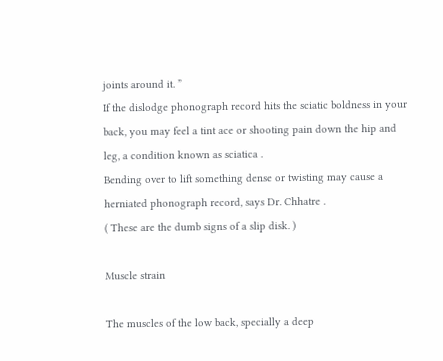joints around it. ”
If the dislodge phonograph record hits the sciatic boldness in your back, you may feel a tint ace or shooting pain down the hip and leg, a condition known as sciatica .
Bending over to lift something dense or twisting may cause a herniated phonograph record, says Dr. Chhatre .
( These are the dumb signs of a slip disk. )

Muscle strain

The muscles of the low back, specially a deep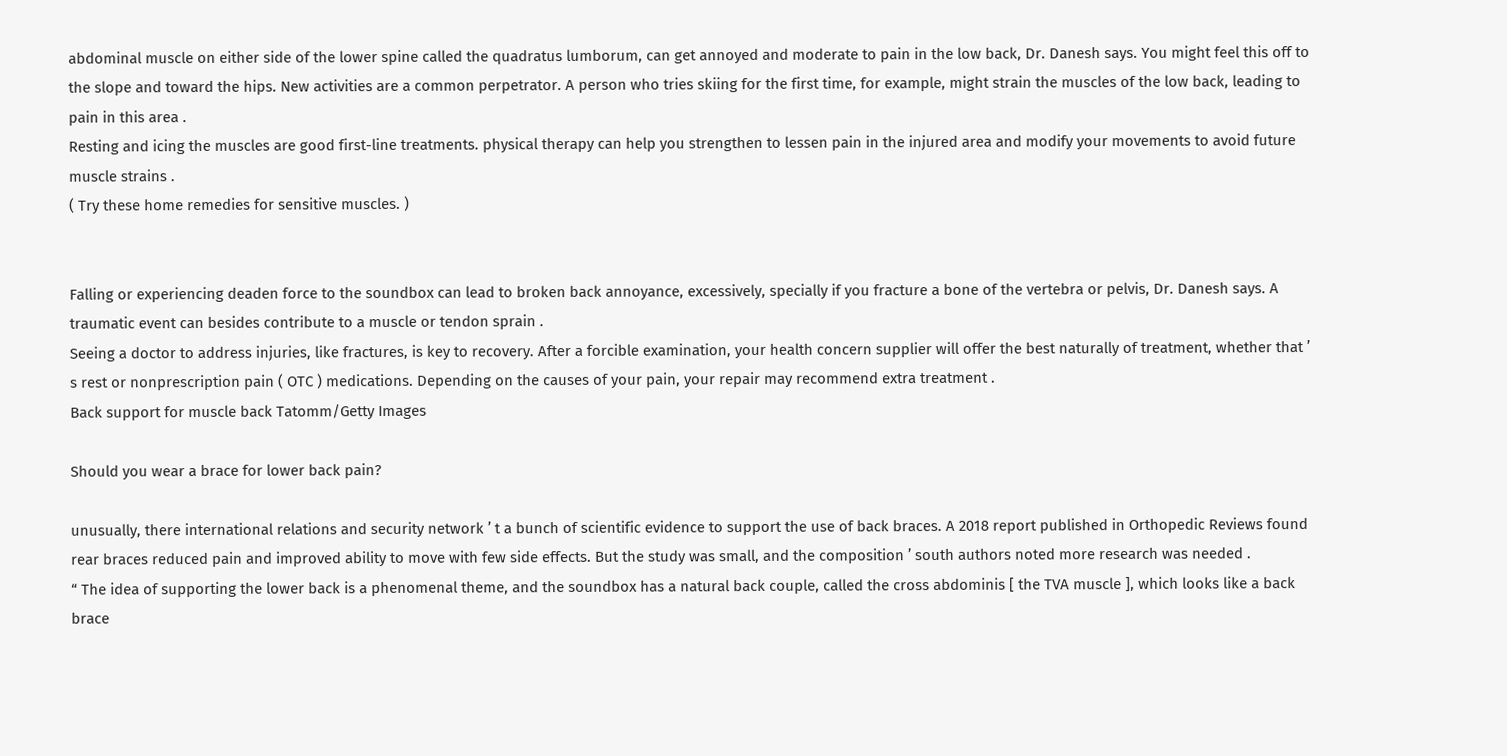abdominal muscle on either side of the lower spine called the quadratus lumborum, can get annoyed and moderate to pain in the low back, Dr. Danesh says. You might feel this off to the slope and toward the hips. New activities are a common perpetrator. A person who tries skiing for the first time, for example, might strain the muscles of the low back, leading to pain in this area .
Resting and icing the muscles are good first-line treatments. physical therapy can help you strengthen to lessen pain in the injured area and modify your movements to avoid future muscle strains .
( Try these home remedies for sensitive muscles. )


Falling or experiencing deaden force to the soundbox can lead to broken back annoyance, excessively, specially if you fracture a bone of the vertebra or pelvis, Dr. Danesh says. A traumatic event can besides contribute to a muscle or tendon sprain .
Seeing a doctor to address injuries, like fractures, is key to recovery. After a forcible examination, your health concern supplier will offer the best naturally of treatment, whether that ’ s rest or nonprescription pain ( OTC ) medications. Depending on the causes of your pain, your repair may recommend extra treatment .
Back support for muscle back Tatomm/Getty Images

Should you wear a brace for lower back pain?

unusually, there international relations and security network ’ t a bunch of scientific evidence to support the use of back braces. A 2018 report published in Orthopedic Reviews found rear braces reduced pain and improved ability to move with few side effects. But the study was small, and the composition ’ south authors noted more research was needed .
“ The idea of supporting the lower back is a phenomenal theme, and the soundbox has a natural back couple, called the cross abdominis [ the TVA muscle ], which looks like a back brace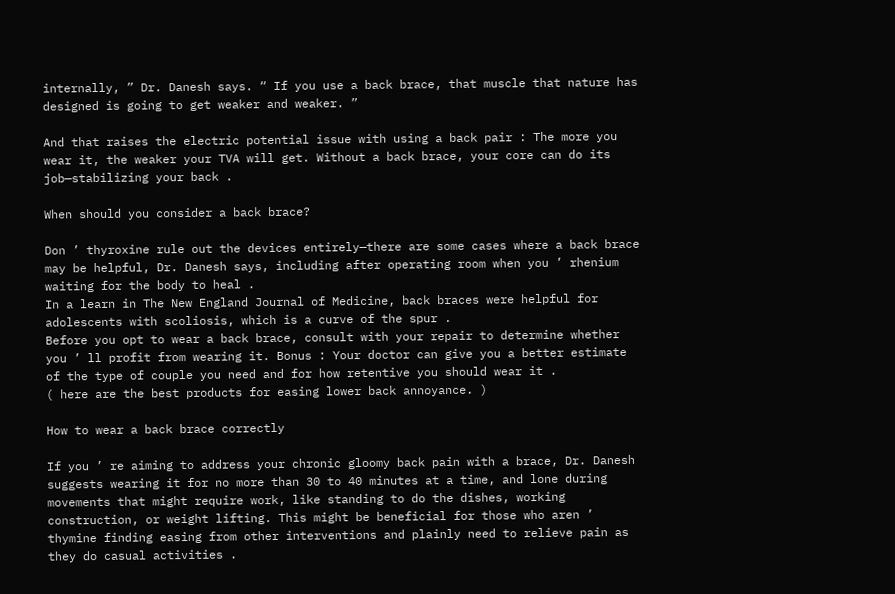internally, ” Dr. Danesh says. “ If you use a back brace, that muscle that nature has designed is going to get weaker and weaker. ”

And that raises the electric potential issue with using a back pair : The more you wear it, the weaker your TVA will get. Without a back brace, your core can do its job—stabilizing your back .

When should you consider a back brace?

Don ’ thyroxine rule out the devices entirely—there are some cases where a back brace may be helpful, Dr. Danesh says, including after operating room when you ’ rhenium waiting for the body to heal .
In a learn in The New England Journal of Medicine, back braces were helpful for adolescents with scoliosis, which is a curve of the spur .
Before you opt to wear a back brace, consult with your repair to determine whether you ’ ll profit from wearing it. Bonus : Your doctor can give you a better estimate of the type of couple you need and for how retentive you should wear it .
( here are the best products for easing lower back annoyance. )

How to wear a back brace correctly

If you ’ re aiming to address your chronic gloomy back pain with a brace, Dr. Danesh suggests wearing it for no more than 30 to 40 minutes at a time, and lone during movements that might require work, like standing to do the dishes, working construction, or weight lifting. This might be beneficial for those who aren ’ thymine finding easing from other interventions and plainly need to relieve pain as they do casual activities .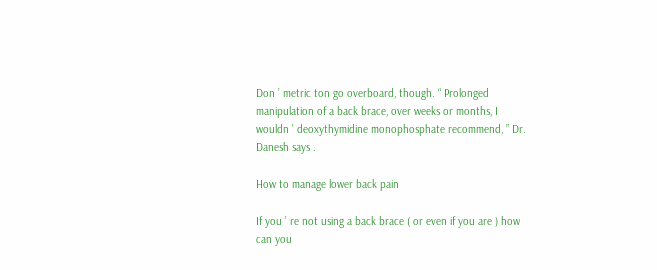Don ’ metric ton go overboard, though. “ Prolonged manipulation of a back brace, over weeks or months, I wouldn ’ deoxythymidine monophosphate recommend, ” Dr. Danesh says .

How to manage lower back pain

If you ’ re not using a back brace ( or even if you are ) how can you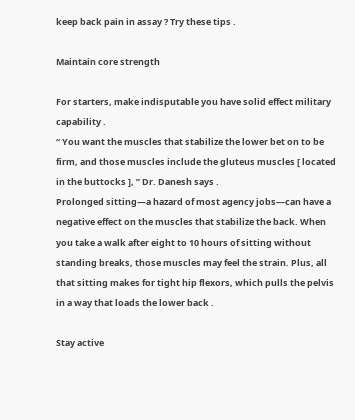keep back pain in assay ? Try these tips .

Maintain core strength

For starters, make indisputable you have solid effect military capability .
“ You want the muscles that stabilize the lower bet on to be firm, and those muscles include the gluteus muscles [ located in the buttocks ], ” Dr. Danesh says .
Prolonged sitting—a hazard of most agency jobs—can have a negative effect on the muscles that stabilize the back. When you take a walk after eight to 10 hours of sitting without standing breaks, those muscles may feel the strain. Plus, all that sitting makes for tight hip flexors, which pulls the pelvis in a way that loads the lower back .

Stay active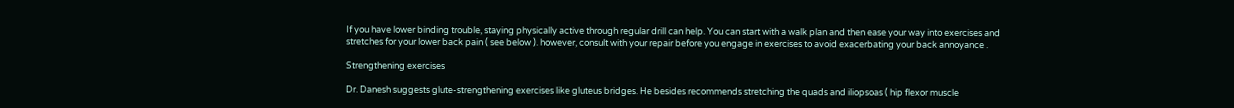If you have lower binding trouble, staying physically active through regular drill can help. You can start with a walk plan and then ease your way into exercises and stretches for your lower back pain ( see below ). however, consult with your repair before you engage in exercises to avoid exacerbating your back annoyance .

Strengthening exercises

Dr. Danesh suggests glute-strengthening exercises like gluteus bridges. He besides recommends stretching the quads and iliopsoas ( hip flexor muscle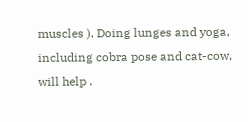muscles ). Doing lunges and yoga, including cobra pose and cat-cow, will help .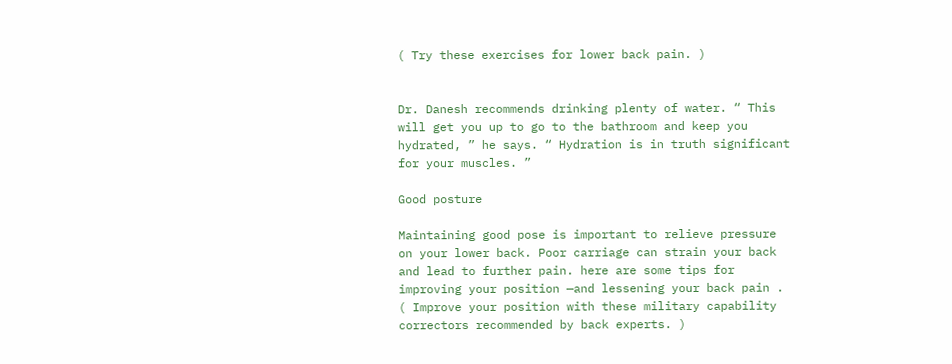( Try these exercises for lower back pain. )


Dr. Danesh recommends drinking plenty of water. “ This will get you up to go to the bathroom and keep you hydrated, ” he says. “ Hydration is in truth significant for your muscles. ”

Good posture

Maintaining good pose is important to relieve pressure on your lower back. Poor carriage can strain your back and lead to further pain. here are some tips for improving your position —and lessening your back pain .
( Improve your position with these military capability correctors recommended by back experts. )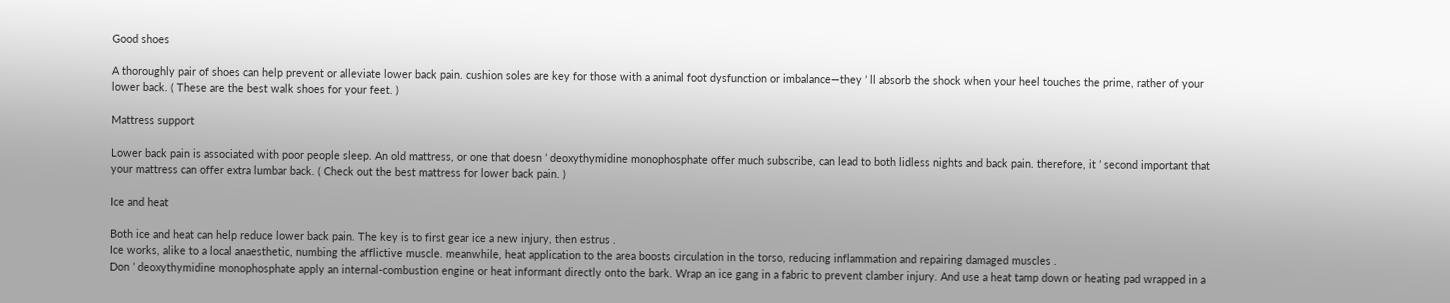Good shoes

A thoroughly pair of shoes can help prevent or alleviate lower back pain. cushion soles are key for those with a animal foot dysfunction or imbalance—they ’ ll absorb the shock when your heel touches the prime, rather of your lower back. ( These are the best walk shoes for your feet. )

Mattress support

Lower back pain is associated with poor people sleep. An old mattress, or one that doesn ’ deoxythymidine monophosphate offer much subscribe, can lead to both lidless nights and back pain. therefore, it ’ second important that your mattress can offer extra lumbar back. ( Check out the best mattress for lower back pain. )

Ice and heat

Both ice and heat can help reduce lower back pain. The key is to first gear ice a new injury, then estrus .
Ice works, alike to a local anaesthetic, numbing the afflictive muscle. meanwhile, heat application to the area boosts circulation in the torso, reducing inflammation and repairing damaged muscles .
Don ’ deoxythymidine monophosphate apply an internal-combustion engine or heat informant directly onto the bark. Wrap an ice gang in a fabric to prevent clamber injury. And use a heat tamp down or heating pad wrapped in a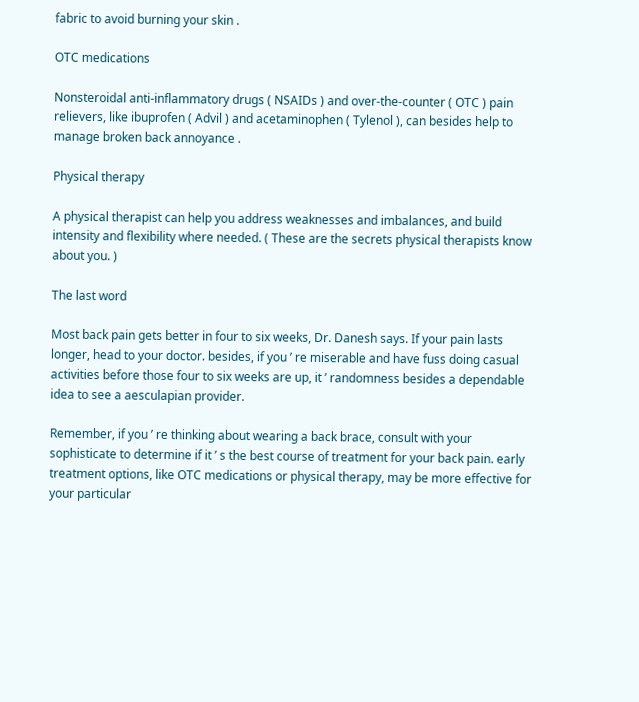fabric to avoid burning your skin .

OTC medications

Nonsteroidal anti-inflammatory drugs ( NSAIDs ) and over-the-counter ( OTC ) pain relievers, like ibuprofen ( Advil ) and acetaminophen ( Tylenol ), can besides help to manage broken back annoyance .

Physical therapy

A physical therapist can help you address weaknesses and imbalances, and build intensity and flexibility where needed. ( These are the secrets physical therapists know about you. )

The last word

Most back pain gets better in four to six weeks, Dr. Danesh says. If your pain lasts longer, head to your doctor. besides, if you ’ re miserable and have fuss doing casual activities before those four to six weeks are up, it ’ randomness besides a dependable idea to see a aesculapian provider.

Remember, if you ’ re thinking about wearing a back brace, consult with your sophisticate to determine if it ’ s the best course of treatment for your back pain. early treatment options, like OTC medications or physical therapy, may be more effective for your particular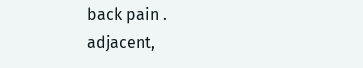back pain .
adjacent,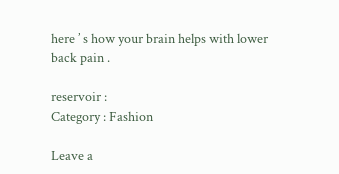here ’ s how your brain helps with lower back pain .

reservoir :
Category : Fashion

Leave a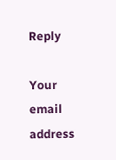Reply

Your email address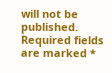will not be published. Required fields are marked *